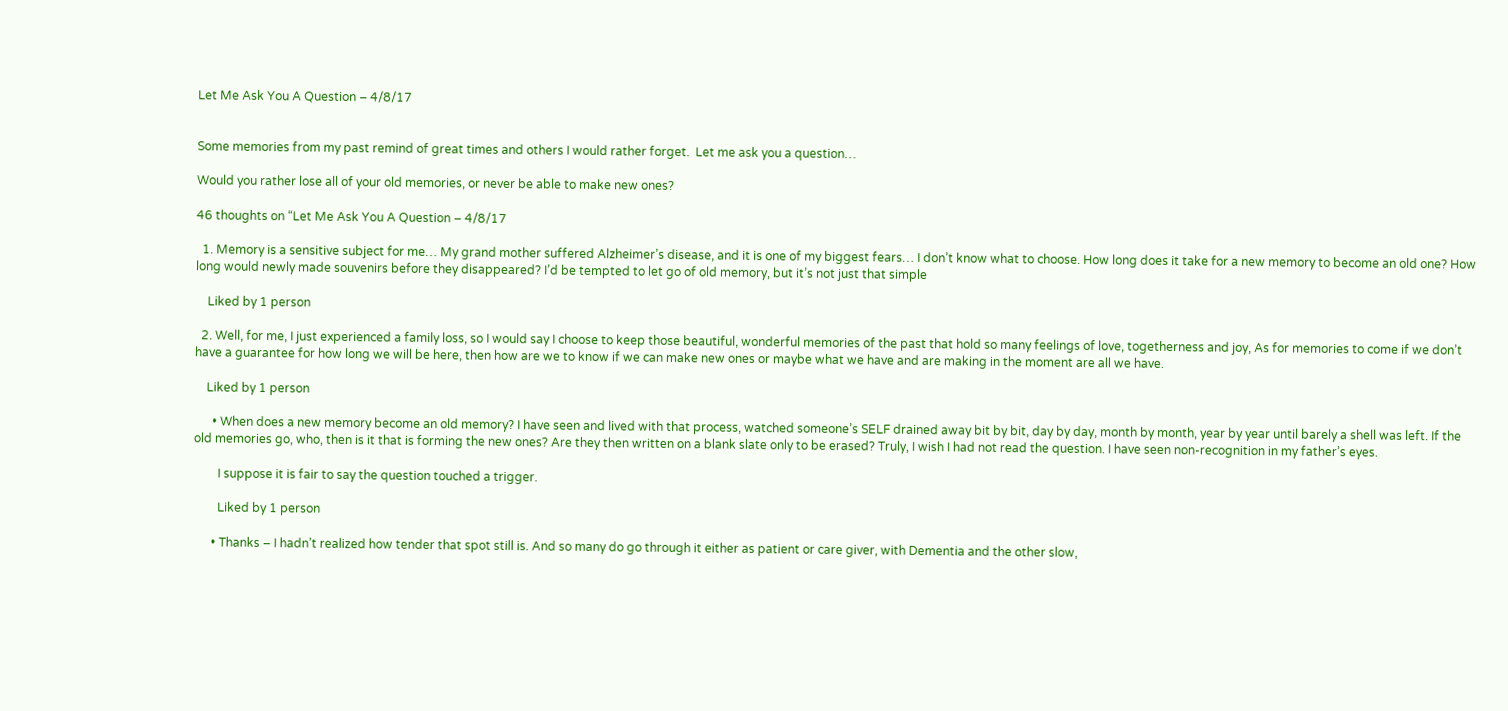Let Me Ask You A Question – 4/8/17


Some memories from my past remind of great times and others I would rather forget.  Let me ask you a question…

Would you rather lose all of your old memories, or never be able to make new ones?

46 thoughts on “Let Me Ask You A Question – 4/8/17

  1. Memory is a sensitive subject for me… My grand mother suffered Alzheimer’s disease, and it is one of my biggest fears… I don’t know what to choose. How long does it take for a new memory to become an old one? How long would newly made souvenirs before they disappeared? I’d be tempted to let go of old memory, but it’s not just that simple

    Liked by 1 person

  2. Well, for me, I just experienced a family loss, so I would say I choose to keep those beautiful, wonderful memories of the past that hold so many feelings of love, togetherness and joy, As for memories to come if we don’t have a guarantee for how long we will be here, then how are we to know if we can make new ones or maybe what we have and are making in the moment are all we have.

    Liked by 1 person

      • When does a new memory become an old memory? I have seen and lived with that process, watched someone’s SELF drained away bit by bit, day by day, month by month, year by year until barely a shell was left. If the old memories go, who, then is it that is forming the new ones? Are they then written on a blank slate only to be erased? Truly, I wish I had not read the question. I have seen non-recognition in my father’s eyes.

        I suppose it is fair to say the question touched a trigger.

        Liked by 1 person

      • Thanks – I hadn’t realized how tender that spot still is. And so many do go through it either as patient or care giver, with Dementia and the other slow,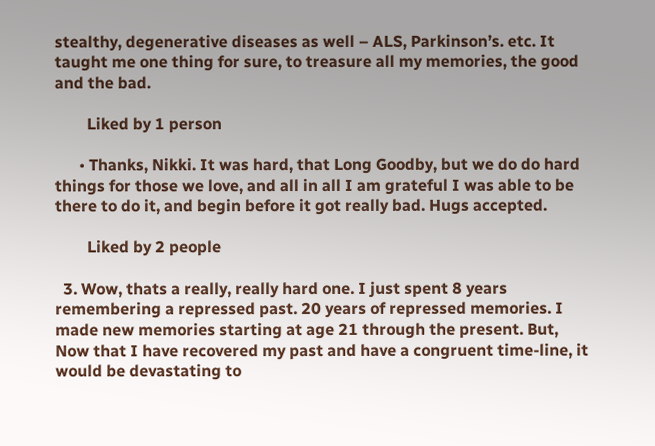stealthy, degenerative diseases as well – ALS, Parkinson’s. etc. It taught me one thing for sure, to treasure all my memories, the good and the bad.

        Liked by 1 person

      • Thanks, Nikki. It was hard, that Long Goodby, but we do do hard things for those we love, and all in all I am grateful I was able to be there to do it, and begin before it got really bad. Hugs accepted.

        Liked by 2 people

  3. Wow, thats a really, really hard one. I just spent 8 years remembering a repressed past. 20 years of repressed memories. I made new memories starting at age 21 through the present. But, Now that I have recovered my past and have a congruent time-line, it would be devastating to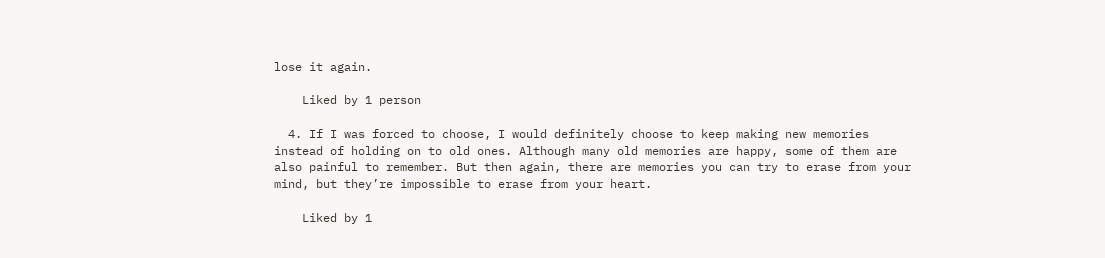lose it again.

    Liked by 1 person

  4. If I was forced to choose, I would definitely choose to keep making new memories instead of holding on to old ones. Although many old memories are happy, some of them are also painful to remember. But then again, there are memories you can try to erase from your mind, but they’re impossible to erase from your heart.

    Liked by 1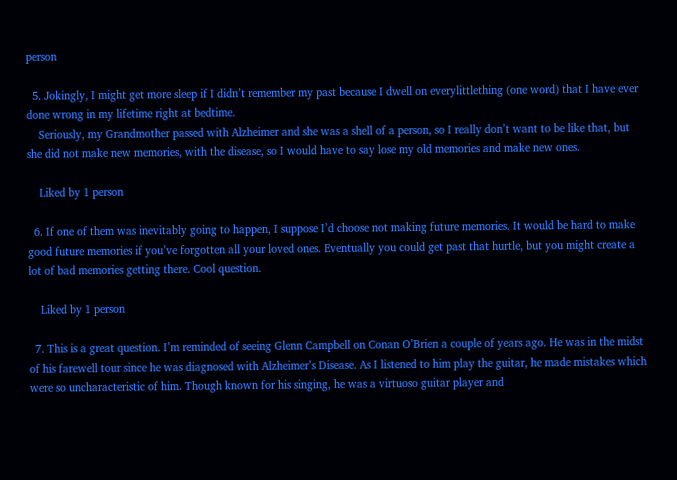person

  5. Jokingly, I might get more sleep if I didn’t remember my past because I dwell on everylittlething (one word) that I have ever done wrong in my lifetime right at bedtime.
    Seriously, my Grandmother passed with Alzheimer and she was a shell of a person, so I really don’t want to be like that, but she did not make new memories, with the disease, so I would have to say lose my old memories and make new ones.

    Liked by 1 person

  6. If one of them was inevitably going to happen, I suppose I’d choose not making future memories. It would be hard to make good future memories if you’ve forgotten all your loved ones. Eventually you could get past that hurtle, but you might create a lot of bad memories getting there. Cool question.

    Liked by 1 person

  7. This is a great question. I’m reminded of seeing Glenn Campbell on Conan O’Brien a couple of years ago. He was in the midst of his farewell tour since he was diagnosed with Alzheimer’s Disease. As I listened to him play the guitar, he made mistakes which were so uncharacteristic of him. Though known for his singing, he was a virtuoso guitar player and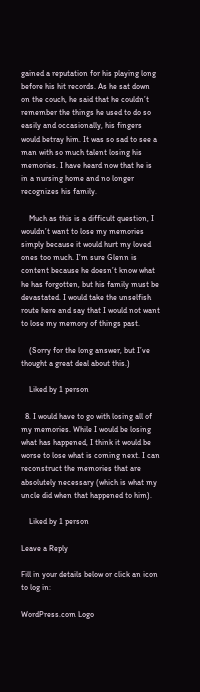gained a reputation for his playing long before his hit records. As he sat down on the couch, he said that he couldn’t remember the things he used to do so easily and occasionally, his fingers would betray him. It was so sad to see a man with so much talent losing his memories. I have heard now that he is in a nursing home and no longer recognizes his family.

    Much as this is a difficult question, I wouldn’t want to lose my memories simply because it would hurt my loved ones too much. I’m sure Glenn is content because he doesn’t know what he has forgotten, but his family must be devastated. I would take the unselfish route here and say that I would not want to lose my memory of things past.

    (Sorry for the long answer, but I’ve thought a great deal about this.)

    Liked by 1 person

  8. I would have to go with losing all of my memories. While I would be losing what has happened, I think it would be worse to lose what is coming next. I can reconstruct the memories that are absolutely necessary (which is what my uncle did when that happened to him).

    Liked by 1 person

Leave a Reply

Fill in your details below or click an icon to log in:

WordPress.com Logo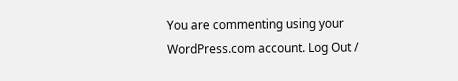You are commenting using your WordPress.com account. Log Out /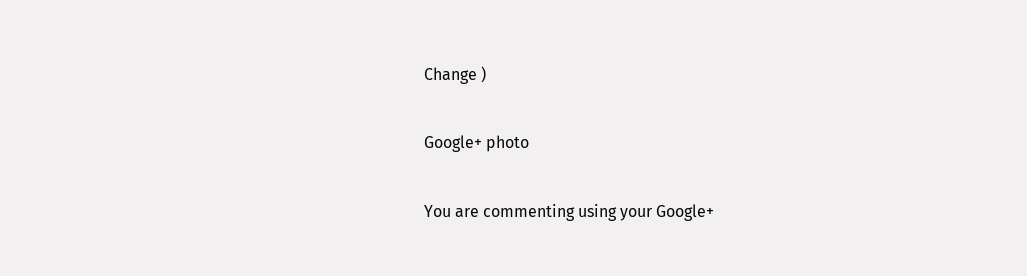Change )

Google+ photo

You are commenting using your Google+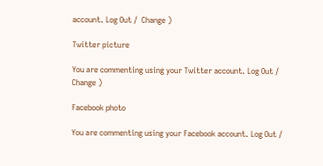account. Log Out /  Change )

Twitter picture

You are commenting using your Twitter account. Log Out /  Change )

Facebook photo

You are commenting using your Facebook account. Log Out /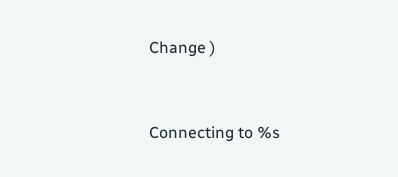Change )


Connecting to %s